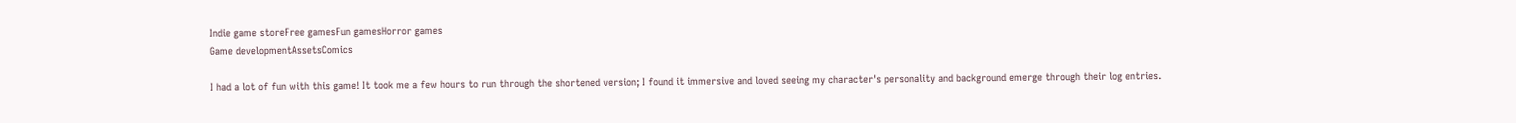Indie game storeFree gamesFun gamesHorror games
Game developmentAssetsComics

I had a lot of fun with this game! It took me a few hours to run through the shortened version; I found it immersive and loved seeing my character's personality and background emerge through their log entries.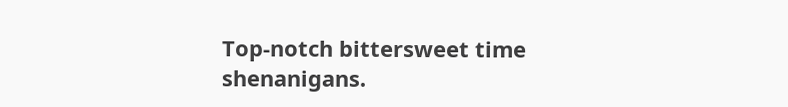Top-notch bittersweet time shenanigans.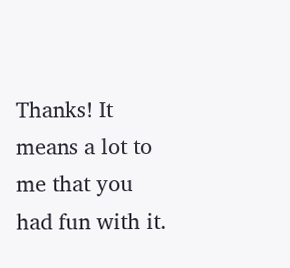Thanks! It means a lot to me that you had fun with it.